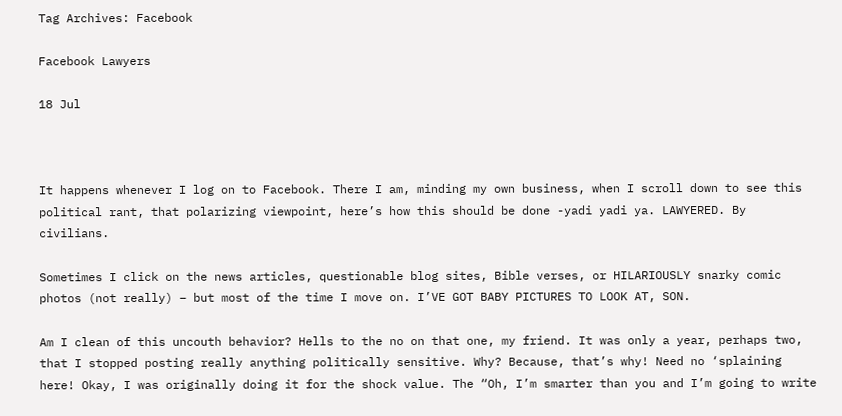Tag Archives: Facebook

Facebook Lawyers

18 Jul



It happens whenever I log on to Facebook. There I am, minding my own business, when I scroll down to see this political rant, that polarizing viewpoint, here’s how this should be done -yadi yadi ya. LAWYERED. By civilians.

Sometimes I click on the news articles, questionable blog sites, Bible verses, or HILARIOUSLY snarky comic photos (not really) – but most of the time I move on. I’VE GOT BABY PICTURES TO LOOK AT, SON.

Am I clean of this uncouth behavior? Hells to the no on that one, my friend. It was only a year, perhaps two, that I stopped posting really anything politically sensitive. Why? Because, that’s why! Need no ‘splaining here! Okay, I was originally doing it for the shock value. The “Oh, I’m smarter than you and I’m going to write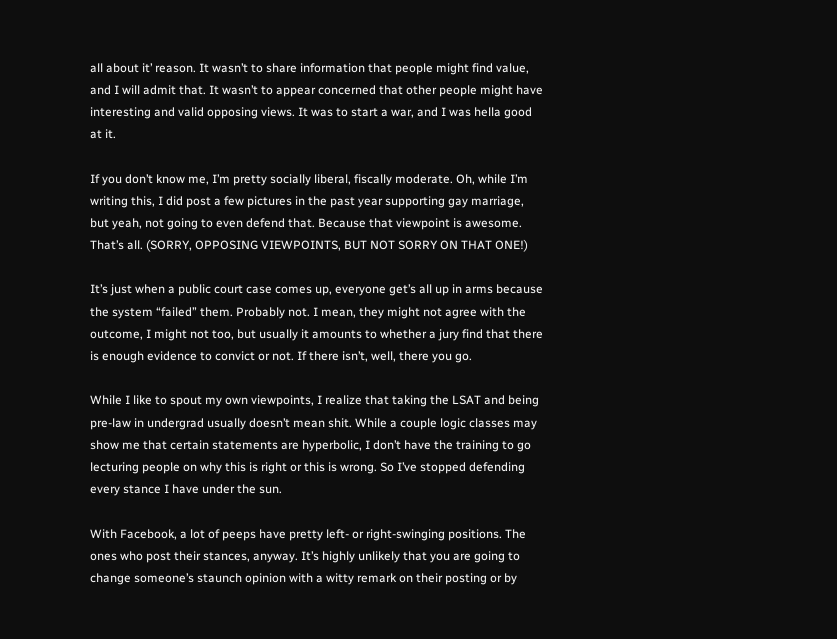all about it’ reason. It wasn’t to share information that people might find value, and I will admit that. It wasn’t to appear concerned that other people might have interesting and valid opposing views. It was to start a war, and I was hella good at it.

If you don’t know me, I’m pretty socially liberal, fiscally moderate. Oh, while I’m writing this, I did post a few pictures in the past year supporting gay marriage, but yeah, not going to even defend that. Because that viewpoint is awesome. That’s all. (SORRY, OPPOSING VIEWPOINTS, BUT NOT SORRY ON THAT ONE!)

It’s just when a public court case comes up, everyone get’s all up in arms because the system “failed” them. Probably not. I mean, they might not agree with the outcome, I might not too, but usually it amounts to whether a jury find that there is enough evidence to convict or not. If there isn’t, well, there you go.

While I like to spout my own viewpoints, I realize that taking the LSAT and being pre-law in undergrad usually doesn’t mean shit. While a couple logic classes may show me that certain statements are hyperbolic, I don’t have the training to go lecturing people on why this is right or this is wrong. So I’ve stopped defending every stance I have under the sun.

With Facebook, a lot of peeps have pretty left- or right-swinging positions. The ones who post their stances, anyway. It’s highly unlikely that you are going to change someone’s staunch opinion with a witty remark on their posting or by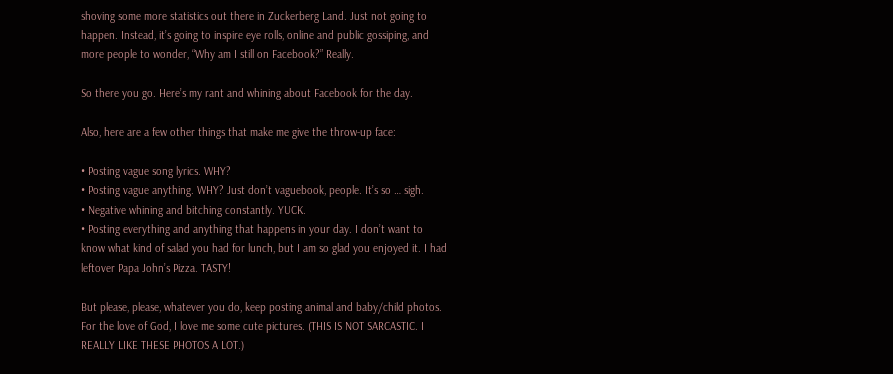shoving some more statistics out there in Zuckerberg Land. Just not going to happen. Instead, it’s going to inspire eye rolls, online and public gossiping, and more people to wonder, “Why am I still on Facebook?” Really.

So there you go. Here’s my rant and whining about Facebook for the day.

Also, here are a few other things that make me give the throw-up face:

• Posting vague song lyrics. WHY?
• Posting vague anything. WHY? Just don’t vaguebook, people. It’s so … sigh.
• Negative whining and bitching constantly. YUCK.
• Posting everything and anything that happens in your day. I don’t want to know what kind of salad you had for lunch, but I am so glad you enjoyed it. I had leftover Papa John’s Pizza. TASTY!

But please, please, whatever you do, keep posting animal and baby/child photos. For the love of God, I love me some cute pictures. (THIS IS NOT SARCASTIC. I REALLY LIKE THESE PHOTOS A LOT.)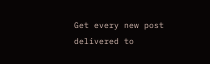Get every new post delivered to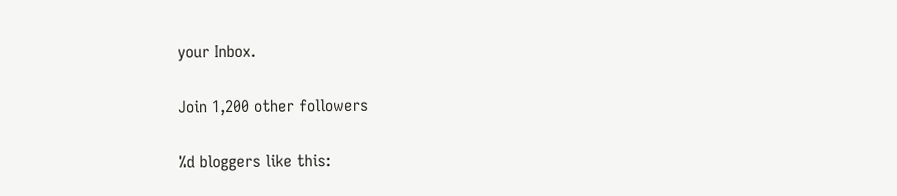your Inbox.

Join 1,200 other followers

%d bloggers like this: